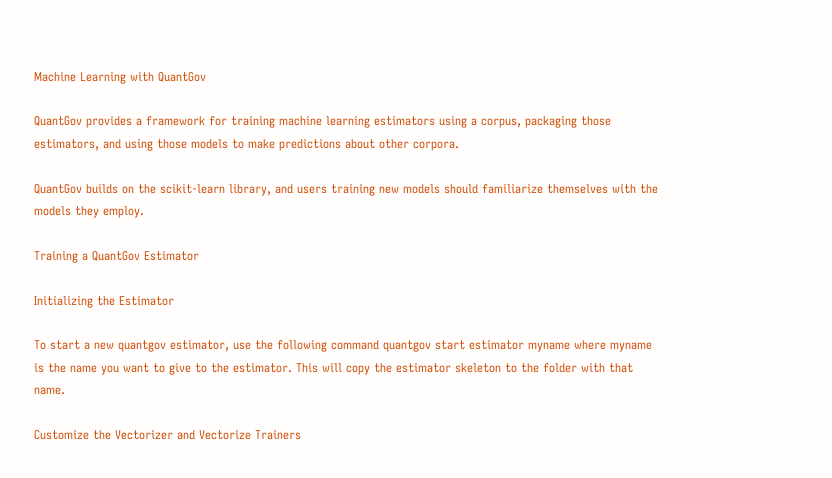Machine Learning with QuantGov

QuantGov provides a framework for training machine learning estimators using a corpus, packaging those estimators, and using those models to make predictions about other corpora.

QuantGov builds on the scikit-learn library, and users training new models should familiarize themselves with the models they employ.

Training a QuantGov Estimator

Initializing the Estimator

To start a new quantgov estimator, use the following command quantgov start estimator myname where myname is the name you want to give to the estimator. This will copy the estimator skeleton to the folder with that name.

Customize the Vectorizer and Vectorize Trainers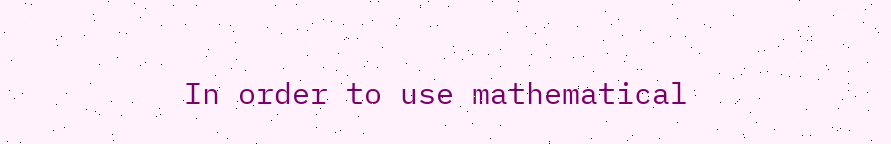In order to use mathematical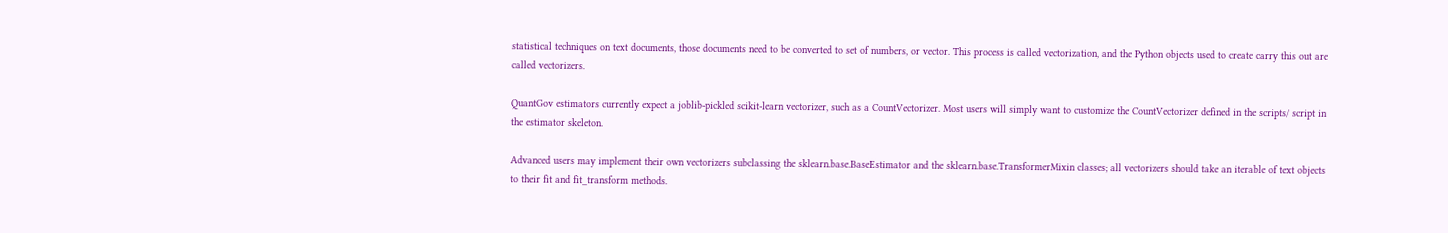statistical techniques on text documents, those documents need to be converted to set of numbers, or vector. This process is called vectorization, and the Python objects used to create carry this out are called vectorizers.

QuantGov estimators currently expect a joblib-pickled scikit-learn vectorizer, such as a CountVectorizer. Most users will simply want to customize the CountVectorizer defined in the scripts/ script in the estimator skeleton.

Advanced users may implement their own vectorizers subclassing the sklearn.base.BaseEstimator and the sklearn.base.TransformerMixin classes; all vectorizers should take an iterable of text objects to their fit and fit_transform methods.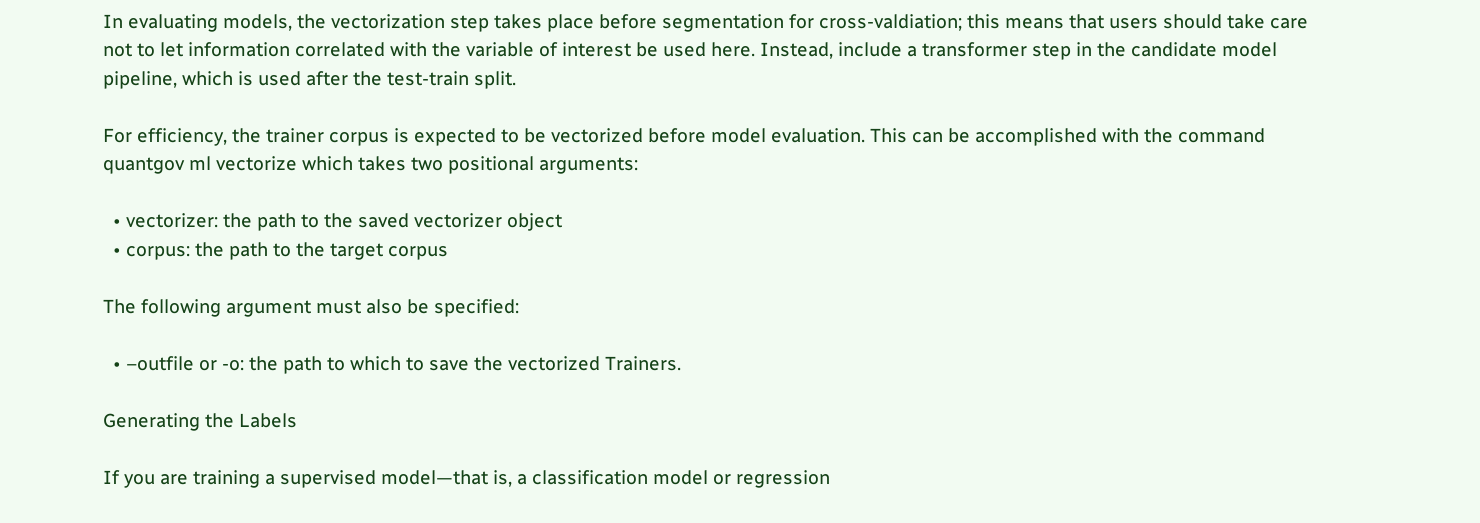In evaluating models, the vectorization step takes place before segmentation for cross-valdiation; this means that users should take care not to let information correlated with the variable of interest be used here. Instead, include a transformer step in the candidate model pipeline, which is used after the test-train split.

For efficiency, the trainer corpus is expected to be vectorized before model evaluation. This can be accomplished with the command quantgov ml vectorize which takes two positional arguments:

  • vectorizer: the path to the saved vectorizer object
  • corpus: the path to the target corpus

The following argument must also be specified:

  • –outfile or -o: the path to which to save the vectorized Trainers.

Generating the Labels

If you are training a supervised model—that is, a classification model or regression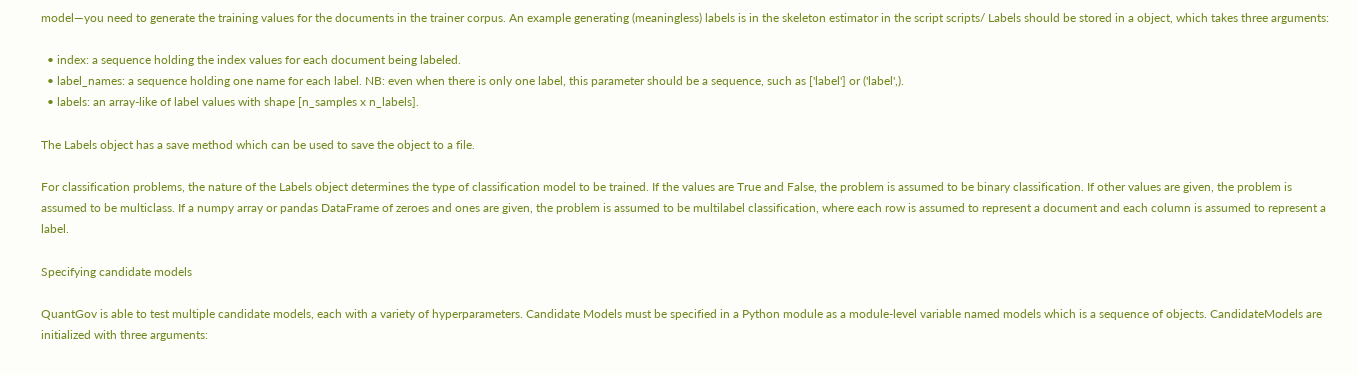model—you need to generate the training values for the documents in the trainer corpus. An example generating (meaningless) labels is in the skeleton estimator in the script scripts/ Labels should be stored in a object, which takes three arguments:

  • index: a sequence holding the index values for each document being labeled.
  • label_names: a sequence holding one name for each label. NB: even when there is only one label, this parameter should be a sequence, such as ['label'] or ('label',).
  • labels: an array-like of label values with shape [n_samples x n_labels].

The Labels object has a save method which can be used to save the object to a file.

For classification problems, the nature of the Labels object determines the type of classification model to be trained. If the values are True and False, the problem is assumed to be binary classification. If other values are given, the problem is assumed to be multiclass. If a numpy array or pandas DataFrame of zeroes and ones are given, the problem is assumed to be multilabel classification, where each row is assumed to represent a document and each column is assumed to represent a label.

Specifying candidate models

QuantGov is able to test multiple candidate models, each with a variety of hyperparameters. Candidate Models must be specified in a Python module as a module-level variable named models which is a sequence of objects. CandidateModels are initialized with three arguments: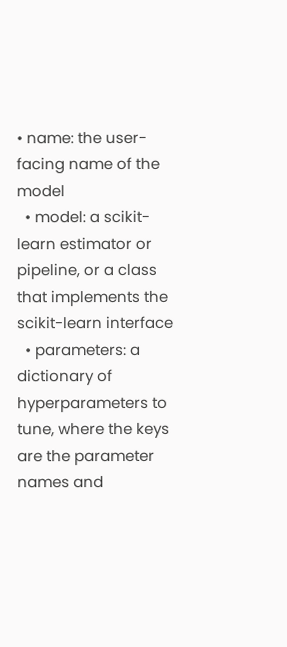• name: the user-facing name of the model
  • model: a scikit-learn estimator or pipeline, or a class that implements the scikit-learn interface
  • parameters: a dictionary of hyperparameters to tune, where the keys are the parameter names and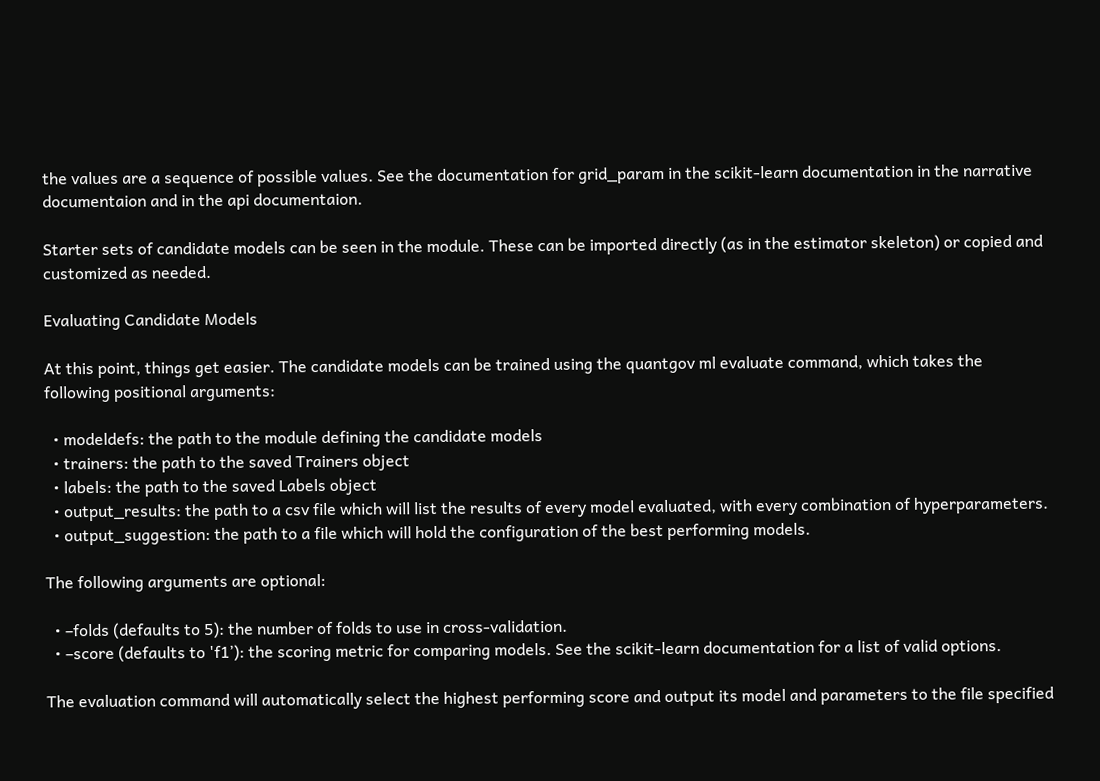the values are a sequence of possible values. See the documentation for grid_param in the scikit-learn documentation in the narrative documentaion and in the api documentaion.

Starter sets of candidate models can be seen in the module. These can be imported directly (as in the estimator skeleton) or copied and customized as needed.

Evaluating Candidate Models

At this point, things get easier. The candidate models can be trained using the quantgov ml evaluate command, which takes the following positional arguments:

  • modeldefs: the path to the module defining the candidate models
  • trainers: the path to the saved Trainers object
  • labels: the path to the saved Labels object
  • output_results: the path to a csv file which will list the results of every model evaluated, with every combination of hyperparameters.
  • output_suggestion: the path to a file which will hold the configuration of the best performing models.

The following arguments are optional:

  • –folds (defaults to 5): the number of folds to use in cross-validation.
  • –score (defaults to 'f1’): the scoring metric for comparing models. See the scikit-learn documentation for a list of valid options.

The evaluation command will automatically select the highest performing score and output its model and parameters to the file specified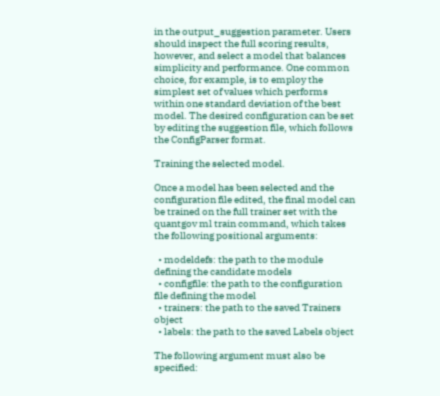in the output_suggestion parameter. Users should inspect the full scoring results, however, and select a model that balances simplicity and performance. One common choice, for example, is to employ the simplest set of values which performs within one standard deviation of the best model. The desired configuration can be set by editing the suggestion file, which follows the ConfigParser format.

Training the selected model.

Once a model has been selected and the configuration file edited, the final model can be trained on the full trainer set with the quantgov ml train command, which takes the following positional arguments:

  • modeldefs: the path to the module defining the candidate models
  • configfile: the path to the configuration file defining the model
  • trainers: the path to the saved Trainers object
  • labels: the path to the saved Labels object

The following argument must also be specified: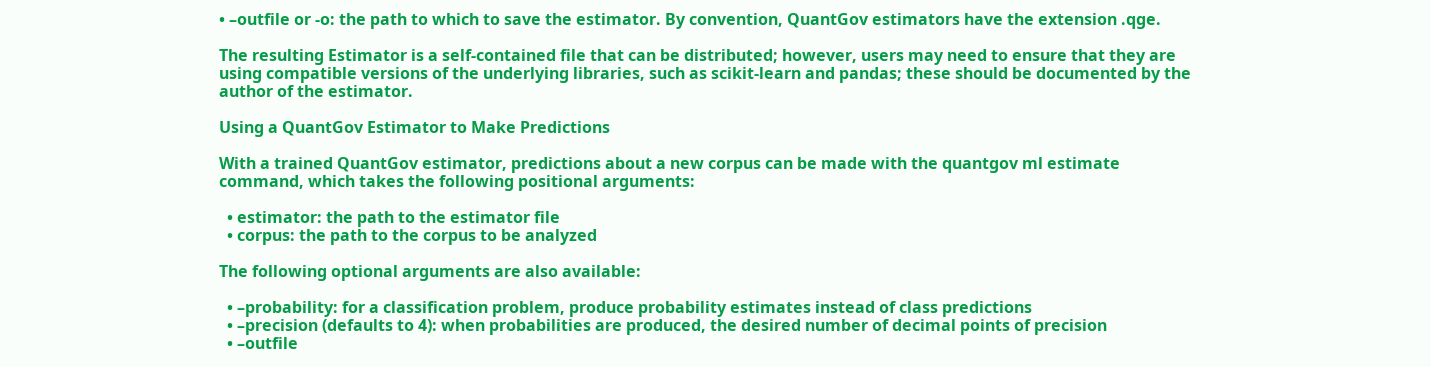• –outfile or -o: the path to which to save the estimator. By convention, QuantGov estimators have the extension .qge.

The resulting Estimator is a self-contained file that can be distributed; however, users may need to ensure that they are using compatible versions of the underlying libraries, such as scikit-learn and pandas; these should be documented by the author of the estimator.

Using a QuantGov Estimator to Make Predictions

With a trained QuantGov estimator, predictions about a new corpus can be made with the quantgov ml estimate command, which takes the following positional arguments:

  • estimator: the path to the estimator file
  • corpus: the path to the corpus to be analyzed

The following optional arguments are also available:

  • –probability: for a classification problem, produce probability estimates instead of class predictions
  • –precision (defaults to 4): when probabilities are produced, the desired number of decimal points of precision
  • –outfile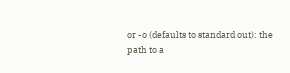or -o (defaults to standard out): the path to a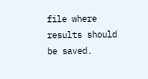file where results should be saved.